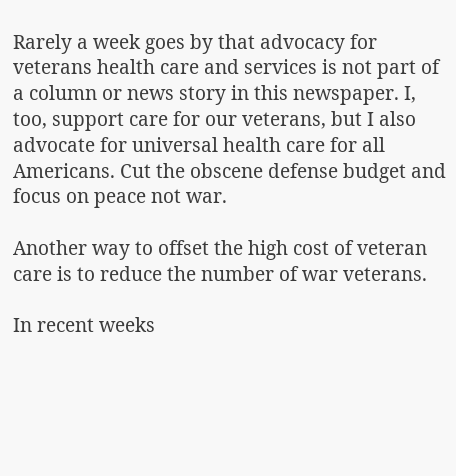Rarely a week goes by that advocacy for veterans health care and services is not part of a column or news story in this newspaper. I, too, support care for our veterans, but I also advocate for universal health care for all Americans. Cut the obscene defense budget and focus on peace not war.

Another way to offset the high cost of veteran care is to reduce the number of war veterans.

In recent weeks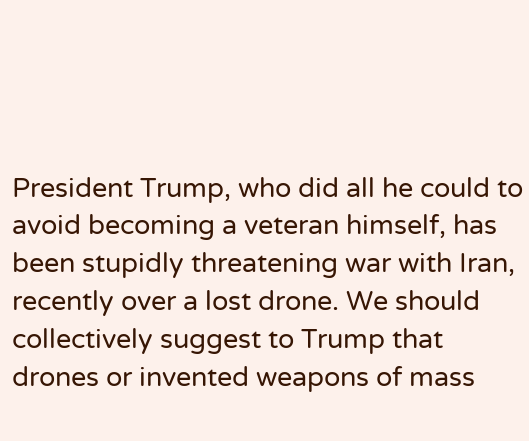President Trump, who did all he could to avoid becoming a veteran himself, has been stupidly threatening war with Iran, recently over a lost drone. We should collectively suggest to Trump that drones or invented weapons of mass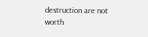destruction are not worth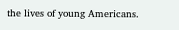the lives of young Americans.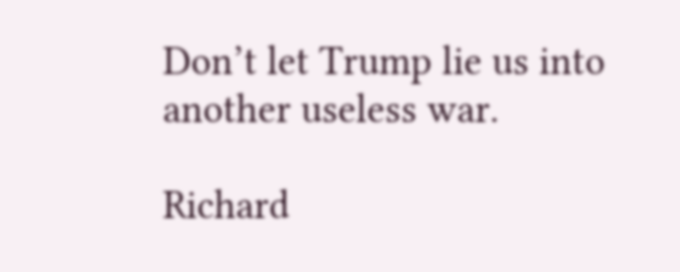Don’t let Trump lie us into another useless war.

Richard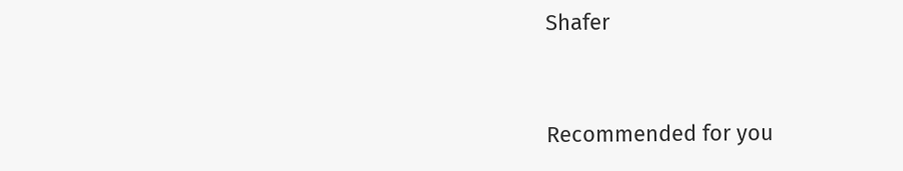Shafer


Recommended for you